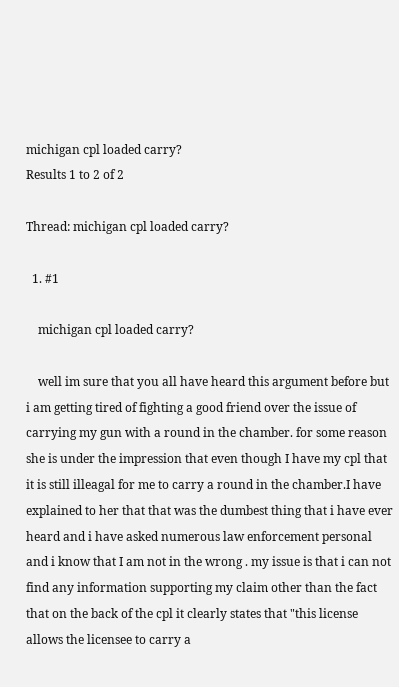michigan cpl loaded carry?
Results 1 to 2 of 2

Thread: michigan cpl loaded carry?

  1. #1

    michigan cpl loaded carry?

    well im sure that you all have heard this argument before but i am getting tired of fighting a good friend over the issue of carrying my gun with a round in the chamber. for some reason she is under the impression that even though I have my cpl that it is still illeagal for me to carry a round in the chamber.I have explained to her that that was the dumbest thing that i have ever heard and i have asked numerous law enforcement personal and i know that I am not in the wrong . my issue is that i can not find any information supporting my claim other than the fact that on the back of the cpl it clearly states that "this license allows the licensee to carry a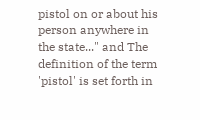pistol on or about his person anywhere in the state..." and The definition of the term 'pistol' is set forth in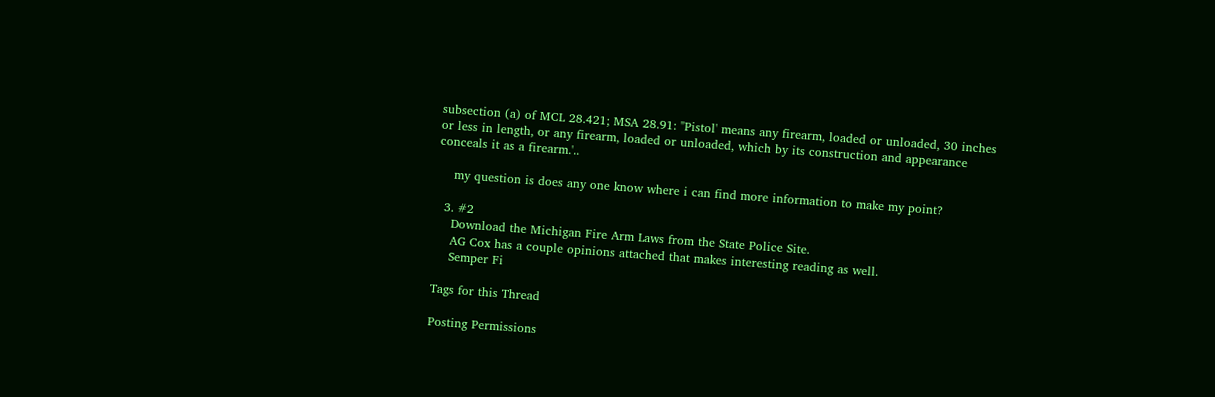subsection (a) of MCL 28.421; MSA 28.91: "Pistol' means any firearm, loaded or unloaded, 30 inches or less in length, or any firearm, loaded or unloaded, which by its construction and appearance conceals it as a firearm.'..

    my question is does any one know where i can find more information to make my point?

  3. #2
    Download the Michigan Fire Arm Laws from the State Police Site.
    AG Cox has a couple opinions attached that makes interesting reading as well.
    Semper Fi

Tags for this Thread

Posting Permissions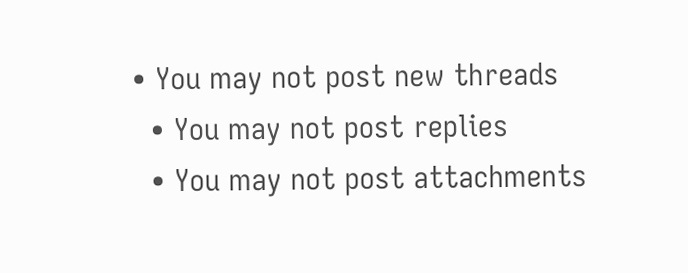• You may not post new threads
  • You may not post replies
  • You may not post attachments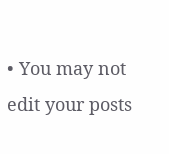• You may not edit your posts